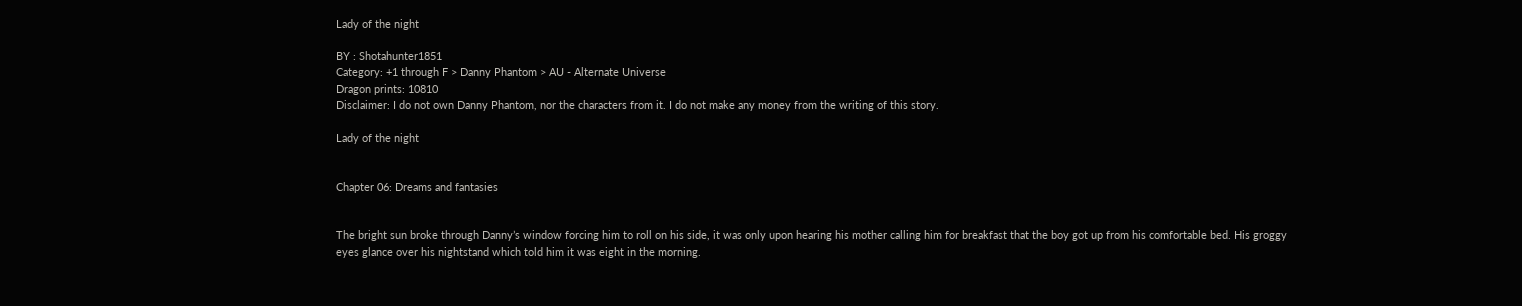Lady of the night

BY : Shotahunter1851
Category: +1 through F > Danny Phantom > AU - Alternate Universe
Dragon prints: 10810
Disclaimer: I do not own Danny Phantom, nor the characters from it. I do not make any money from the writing of this story.

Lady of the night


Chapter 06: Dreams and fantasies


The bright sun broke through Danny’s window forcing him to roll on his side, it was only upon hearing his mother calling him for breakfast that the boy got up from his comfortable bed. His groggy eyes glance over his nightstand which told him it was eight in the morning.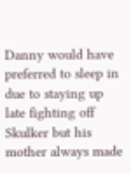Danny would have preferred to sleep in due to staying up late fighting off Skulker but his mother always made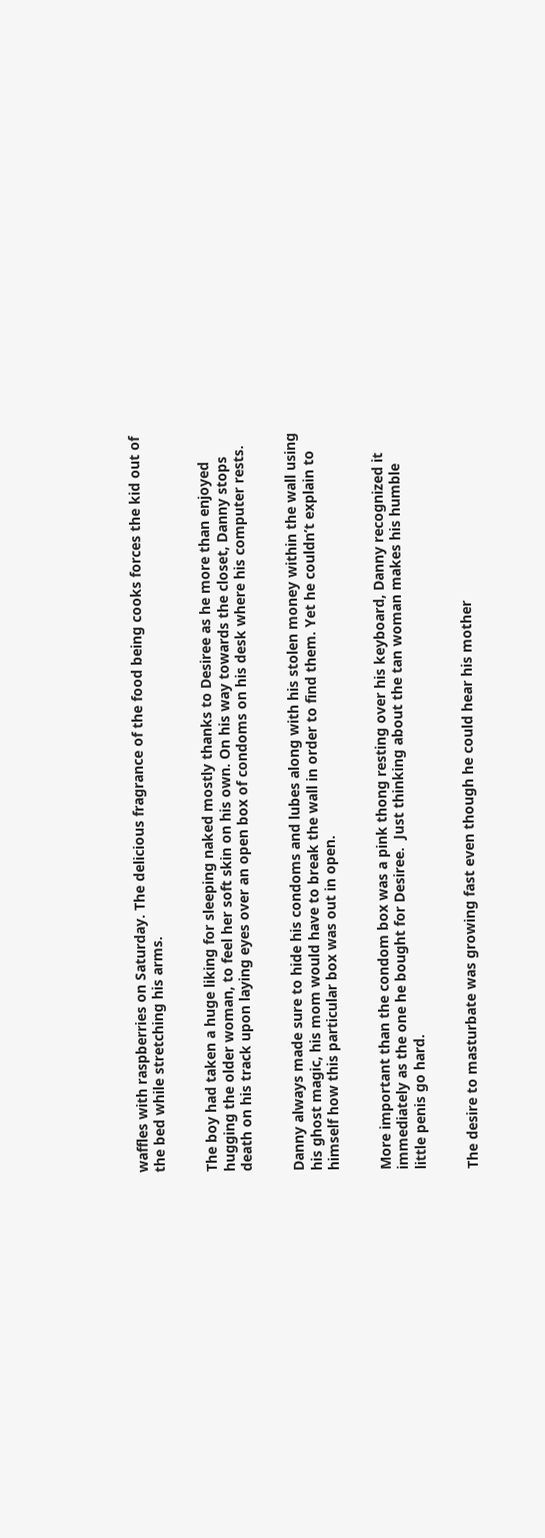waffles with raspberries on Saturday. The delicious fragrance of the food being cooks forces the kid out of the bed while stretching his arms.


The boy had taken a huge liking for sleeping naked mostly thanks to Desiree as he more than enjoyed hugging the older woman, to feel her soft skin on his own. On his way towards the closet, Danny stops death on his track upon laying eyes over an open box of condoms on his desk where his computer rests.


Danny always made sure to hide his condoms and lubes along with his stolen money within the wall using his ghost magic, his mom would have to break the wall in order to find them. Yet he couldn’t explain to himself how this particular box was out in open.


More important than the condom box was a pink thong resting over his keyboard, Danny recognized it immediately as the one he bought for Desiree.  Just thinking about the tan woman makes his humble little penis go hard.


The desire to masturbate was growing fast even though he could hear his mother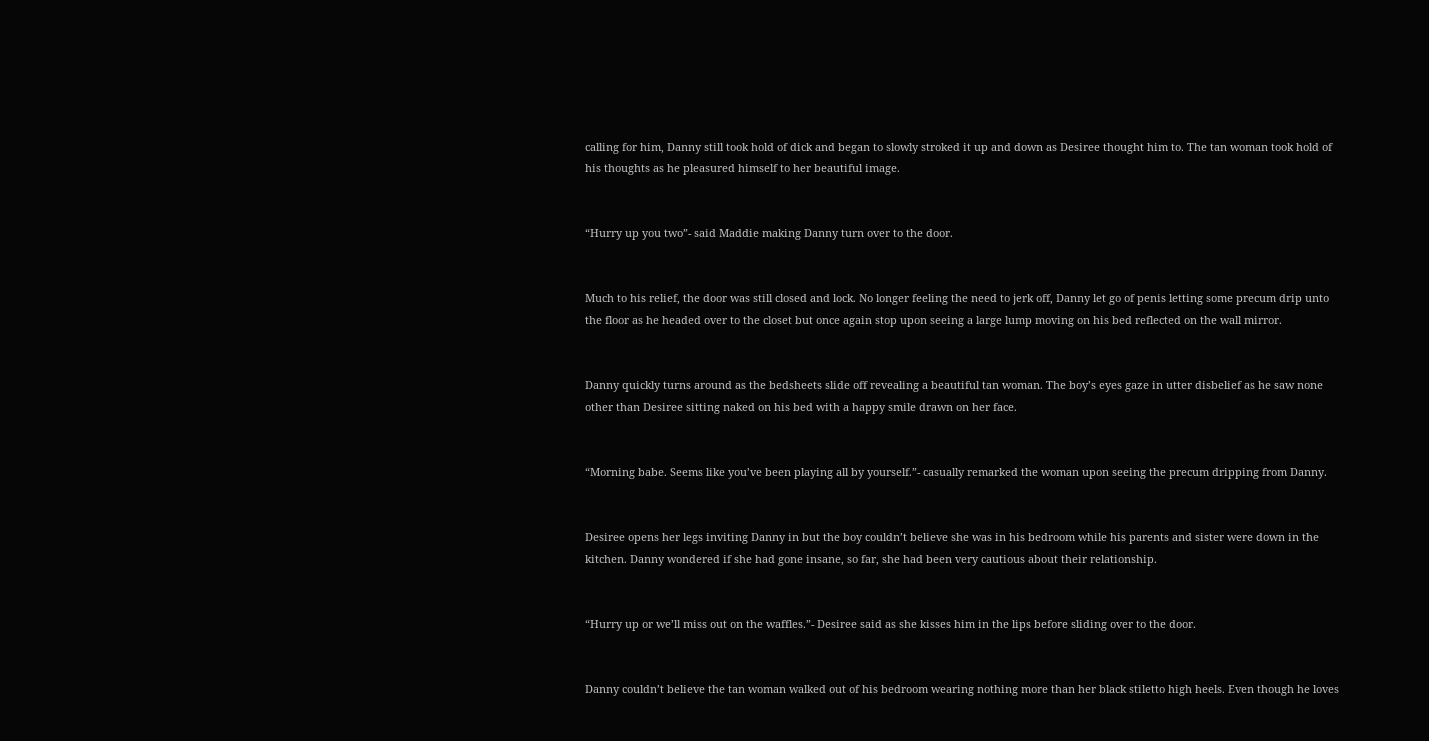calling for him, Danny still took hold of dick and began to slowly stroked it up and down as Desiree thought him to. The tan woman took hold of his thoughts as he pleasured himself to her beautiful image.


“Hurry up you two”- said Maddie making Danny turn over to the door.


Much to his relief, the door was still closed and lock. No longer feeling the need to jerk off, Danny let go of penis letting some precum drip unto the floor as he headed over to the closet but once again stop upon seeing a large lump moving on his bed reflected on the wall mirror.


Danny quickly turns around as the bedsheets slide off revealing a beautiful tan woman. The boy’s eyes gaze in utter disbelief as he saw none other than Desiree sitting naked on his bed with a happy smile drawn on her face.


“Morning babe. Seems like you’ve been playing all by yourself.”- casually remarked the woman upon seeing the precum dripping from Danny.


Desiree opens her legs inviting Danny in but the boy couldn’t believe she was in his bedroom while his parents and sister were down in the kitchen. Danny wondered if she had gone insane, so far, she had been very cautious about their relationship.


“Hurry up or we’ll miss out on the waffles.”- Desiree said as she kisses him in the lips before sliding over to the door.


Danny couldn’t believe the tan woman walked out of his bedroom wearing nothing more than her black stiletto high heels. Even though he loves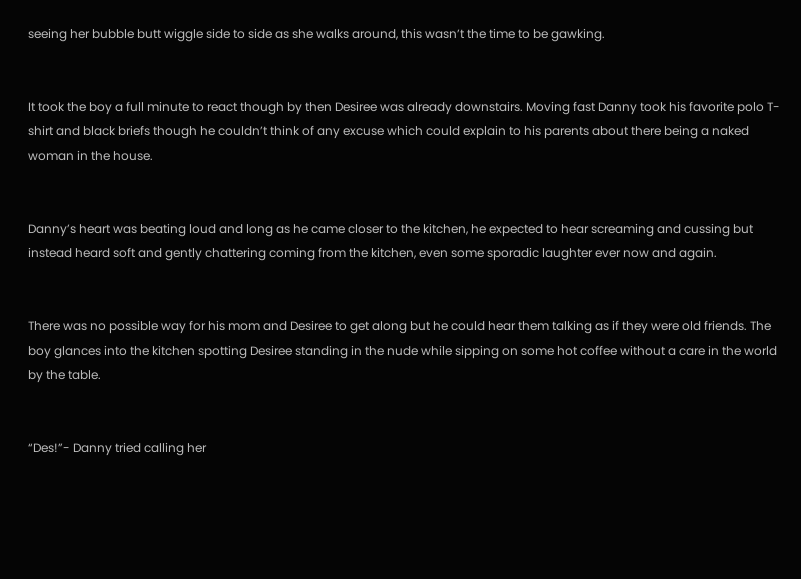seeing her bubble butt wiggle side to side as she walks around, this wasn’t the time to be gawking.


It took the boy a full minute to react though by then Desiree was already downstairs. Moving fast Danny took his favorite polo T-shirt and black briefs though he couldn’t think of any excuse which could explain to his parents about there being a naked woman in the house.


Danny’s heart was beating loud and long as he came closer to the kitchen, he expected to hear screaming and cussing but instead heard soft and gently chattering coming from the kitchen, even some sporadic laughter ever now and again.


There was no possible way for his mom and Desiree to get along but he could hear them talking as if they were old friends. The boy glances into the kitchen spotting Desiree standing in the nude while sipping on some hot coffee without a care in the world by the table.


“Des!”- Danny tried calling her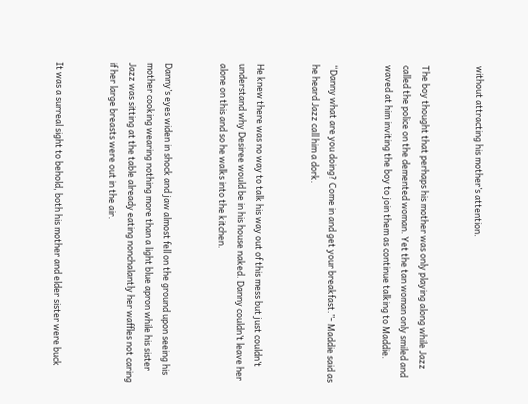without attracting his mother’s attention.


The boy thought that perhaps his mother was only playing along while Jazz called the police on the demented woman. Yet the tan woman only smiled and waved at him inviting the boy to join them as continue talking to Maddie.


“Danny what are you doing? Come in and get your breakfast.”- Maddie said as he heard Jazz call him a dork.


He knew there was no way to talk his way out of this mess but just couldn’t understand why Desiree would be in his house naked. Danny couldn’t leave her alone on this and so he walks into the kitchen.


Danny’s eyes widen in shock and jaw almost fell on the ground upon seeing his mother cooking wearing nothing more than a light blue apron while his sister Jazz was sitting at the table already eating nonchalantly her waffles not caring if her large breasts were out in the air.


It was a surreal sight to behold, both his mother and elder sister were buck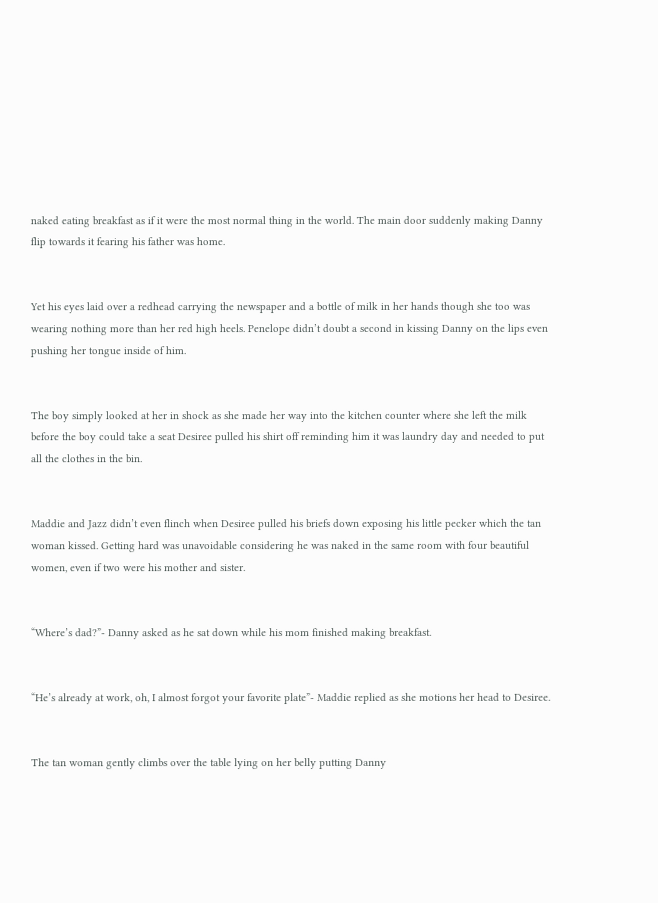naked eating breakfast as if it were the most normal thing in the world. The main door suddenly making Danny flip towards it fearing his father was home.


Yet his eyes laid over a redhead carrying the newspaper and a bottle of milk in her hands though she too was wearing nothing more than her red high heels. Penelope didn’t doubt a second in kissing Danny on the lips even pushing her tongue inside of him.


The boy simply looked at her in shock as she made her way into the kitchen counter where she left the milk before the boy could take a seat Desiree pulled his shirt off reminding him it was laundry day and needed to put all the clothes in the bin.


Maddie and Jazz didn’t even flinch when Desiree pulled his briefs down exposing his little pecker which the tan woman kissed. Getting hard was unavoidable considering he was naked in the same room with four beautiful women, even if two were his mother and sister.


“Where’s dad?”- Danny asked as he sat down while his mom finished making breakfast.


“He’s already at work, oh, I almost forgot your favorite plate”- Maddie replied as she motions her head to Desiree.


The tan woman gently climbs over the table lying on her belly putting Danny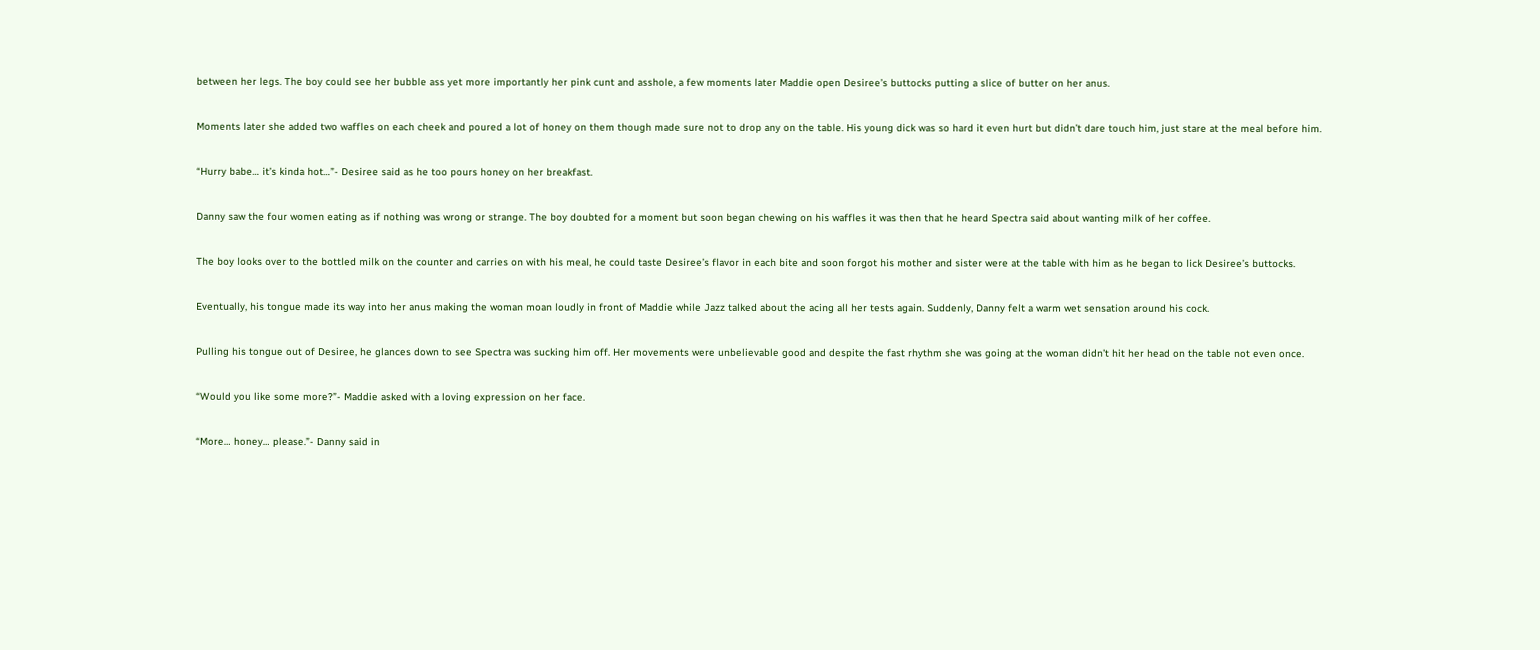between her legs. The boy could see her bubble ass yet more importantly her pink cunt and asshole, a few moments later Maddie open Desiree’s buttocks putting a slice of butter on her anus.


Moments later she added two waffles on each cheek and poured a lot of honey on them though made sure not to drop any on the table. His young dick was so hard it even hurt but didn’t dare touch him, just stare at the meal before him.


“Hurry babe… it’s kinda hot…”- Desiree said as he too pours honey on her breakfast.


Danny saw the four women eating as if nothing was wrong or strange. The boy doubted for a moment but soon began chewing on his waffles it was then that he heard Spectra said about wanting milk of her coffee.


The boy looks over to the bottled milk on the counter and carries on with his meal, he could taste Desiree’s flavor in each bite and soon forgot his mother and sister were at the table with him as he began to lick Desiree’s buttocks.


Eventually, his tongue made its way into her anus making the woman moan loudly in front of Maddie while Jazz talked about the acing all her tests again. Suddenly, Danny felt a warm wet sensation around his cock.


Pulling his tongue out of Desiree, he glances down to see Spectra was sucking him off. Her movements were unbelievable good and despite the fast rhythm she was going at the woman didn’t hit her head on the table not even once.


“Would you like some more?”- Maddie asked with a loving expression on her face.


“More… honey… please.”- Danny said in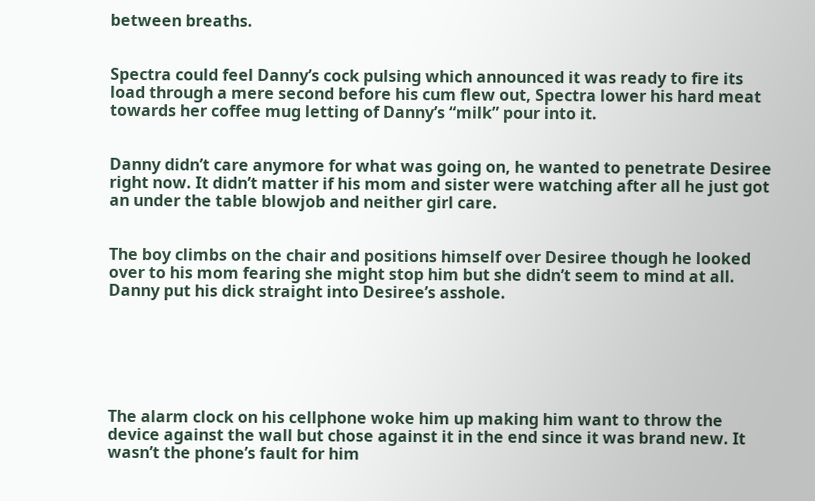between breaths.


Spectra could feel Danny’s cock pulsing which announced it was ready to fire its load through a mere second before his cum flew out, Spectra lower his hard meat towards her coffee mug letting of Danny’s “milk” pour into it.


Danny didn’t care anymore for what was going on, he wanted to penetrate Desiree right now. It didn’t matter if his mom and sister were watching after all he just got an under the table blowjob and neither girl care.


The boy climbs on the chair and positions himself over Desiree though he looked over to his mom fearing she might stop him but she didn’t seem to mind at all. Danny put his dick straight into Desiree’s asshole.






The alarm clock on his cellphone woke him up making him want to throw the device against the wall but chose against it in the end since it was brand new. It wasn’t the phone’s fault for him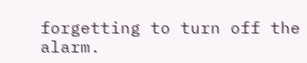forgetting to turn off the alarm.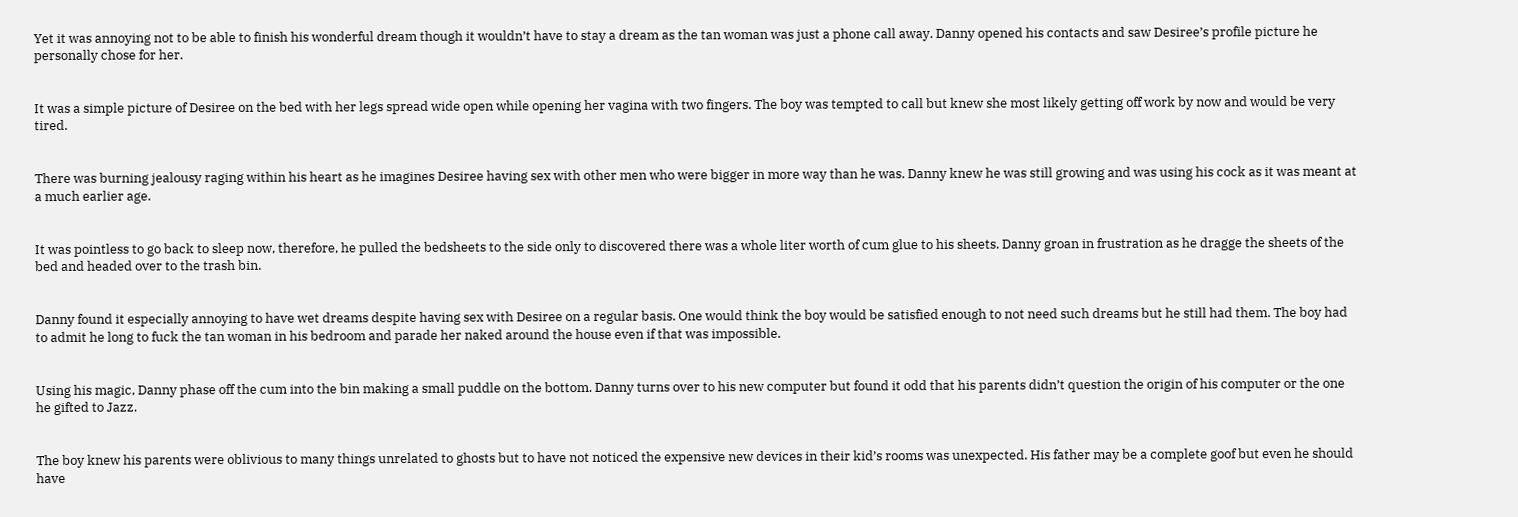Yet it was annoying not to be able to finish his wonderful dream though it wouldn’t have to stay a dream as the tan woman was just a phone call away. Danny opened his contacts and saw Desiree’s profile picture he personally chose for her.


It was a simple picture of Desiree on the bed with her legs spread wide open while opening her vagina with two fingers. The boy was tempted to call but knew she most likely getting off work by now and would be very tired.


There was burning jealousy raging within his heart as he imagines Desiree having sex with other men who were bigger in more way than he was. Danny knew he was still growing and was using his cock as it was meant at a much earlier age.


It was pointless to go back to sleep now, therefore, he pulled the bedsheets to the side only to discovered there was a whole liter worth of cum glue to his sheets. Danny groan in frustration as he dragge the sheets of the bed and headed over to the trash bin.


Danny found it especially annoying to have wet dreams despite having sex with Desiree on a regular basis. One would think the boy would be satisfied enough to not need such dreams but he still had them. The boy had to admit he long to fuck the tan woman in his bedroom and parade her naked around the house even if that was impossible.


Using his magic, Danny phase off the cum into the bin making a small puddle on the bottom. Danny turns over to his new computer but found it odd that his parents didn’t question the origin of his computer or the one he gifted to Jazz.


The boy knew his parents were oblivious to many things unrelated to ghosts but to have not noticed the expensive new devices in their kid’s rooms was unexpected. His father may be a complete goof but even he should have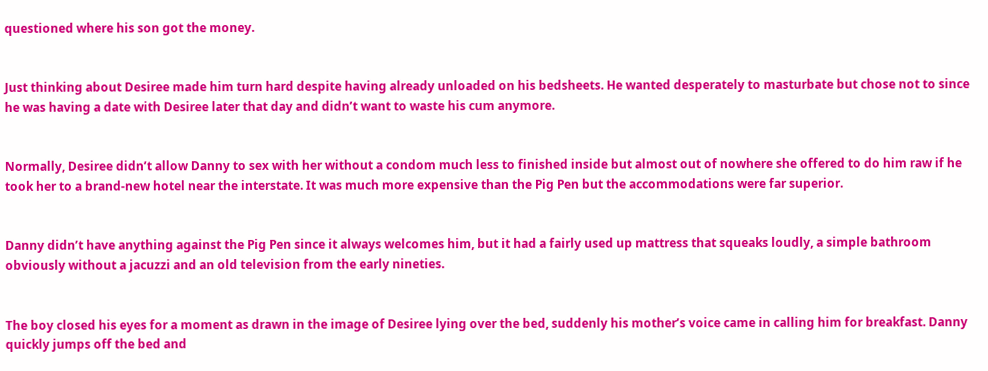questioned where his son got the money.


Just thinking about Desiree made him turn hard despite having already unloaded on his bedsheets. He wanted desperately to masturbate but chose not to since he was having a date with Desiree later that day and didn’t want to waste his cum anymore.


Normally, Desiree didn’t allow Danny to sex with her without a condom much less to finished inside but almost out of nowhere she offered to do him raw if he took her to a brand-new hotel near the interstate. It was much more expensive than the Pig Pen but the accommodations were far superior.


Danny didn’t have anything against the Pig Pen since it always welcomes him, but it had a fairly used up mattress that squeaks loudly, a simple bathroom obviously without a jacuzzi and an old television from the early nineties.


The boy closed his eyes for a moment as drawn in the image of Desiree lying over the bed, suddenly his mother’s voice came in calling him for breakfast. Danny quickly jumps off the bed and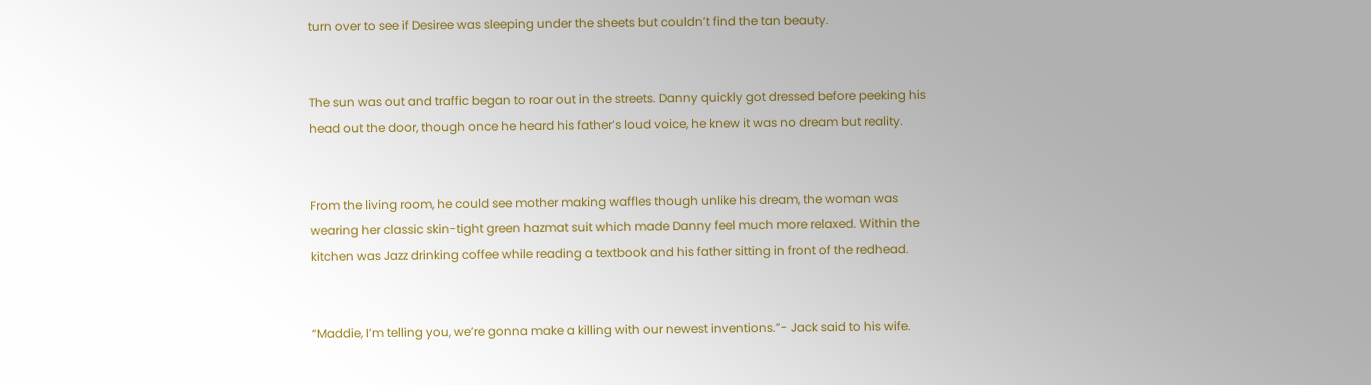turn over to see if Desiree was sleeping under the sheets but couldn’t find the tan beauty.


The sun was out and traffic began to roar out in the streets. Danny quickly got dressed before peeking his head out the door, though once he heard his father’s loud voice, he knew it was no dream but reality.


From the living room, he could see mother making waffles though unlike his dream, the woman was wearing her classic skin-tight green hazmat suit which made Danny feel much more relaxed. Within the kitchen was Jazz drinking coffee while reading a textbook and his father sitting in front of the redhead.


“Maddie, I’m telling you, we’re gonna make a killing with our newest inventions.”- Jack said to his wife.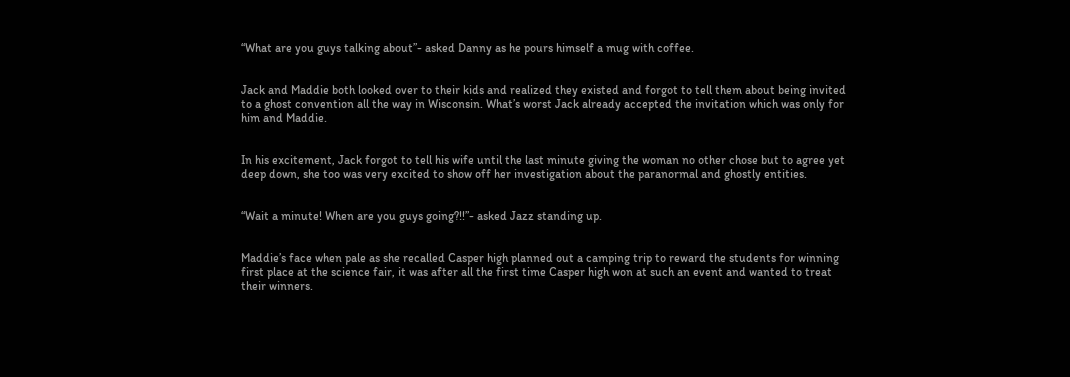“What are you guys talking about”- asked Danny as he pours himself a mug with coffee.


Jack and Maddie both looked over to their kids and realized they existed and forgot to tell them about being invited to a ghost convention all the way in Wisconsin. What’s worst Jack already accepted the invitation which was only for him and Maddie.


In his excitement, Jack forgot to tell his wife until the last minute giving the woman no other chose but to agree yet deep down, she too was very excited to show off her investigation about the paranormal and ghostly entities.


“Wait a minute! When are you guys going?!!”- asked Jazz standing up.


Maddie’s face when pale as she recalled Casper high planned out a camping trip to reward the students for winning first place at the science fair, it was after all the first time Casper high won at such an event and wanted to treat their winners.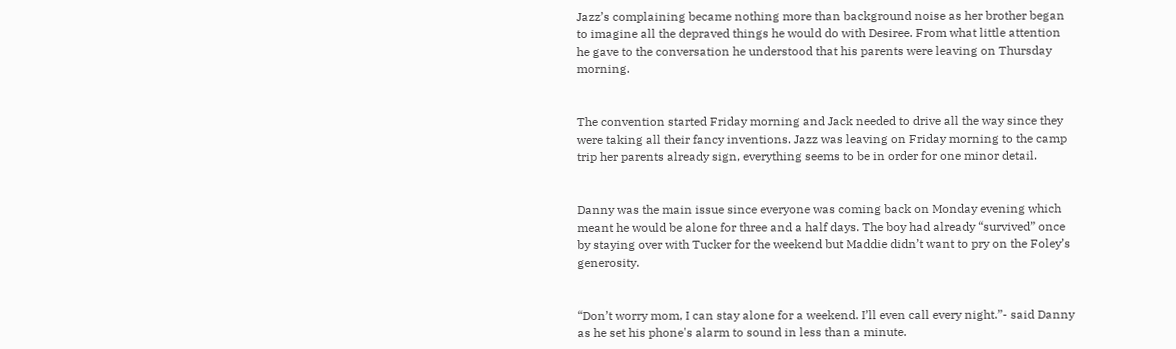Jazz’s complaining became nothing more than background noise as her brother began to imagine all the depraved things he would do with Desiree. From what little attention he gave to the conversation he understood that his parents were leaving on Thursday morning.


The convention started Friday morning and Jack needed to drive all the way since they were taking all their fancy inventions. Jazz was leaving on Friday morning to the camp trip her parents already sign, everything seems to be in order for one minor detail.


Danny was the main issue since everyone was coming back on Monday evening which meant he would be alone for three and a half days. The boy had already “survived” once by staying over with Tucker for the weekend but Maddie didn’t want to pry on the Foley’s generosity.


“Don’t worry mom, I can stay alone for a weekend. I’ll even call every night.”- said Danny as he set his phone's alarm to sound in less than a minute.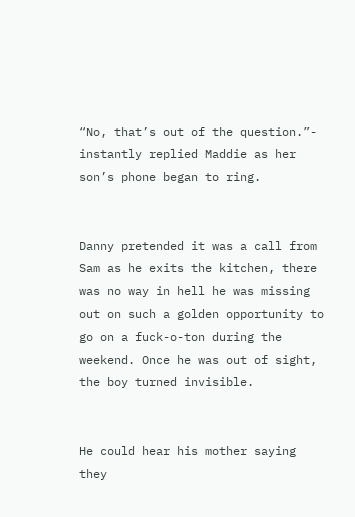“No, that’s out of the question.”- instantly replied Maddie as her son’s phone began to ring.


Danny pretended it was a call from Sam as he exits the kitchen, there was no way in hell he was missing out on such a golden opportunity to go on a fuck-o-ton during the weekend. Once he was out of sight, the boy turned invisible.


He could hear his mother saying they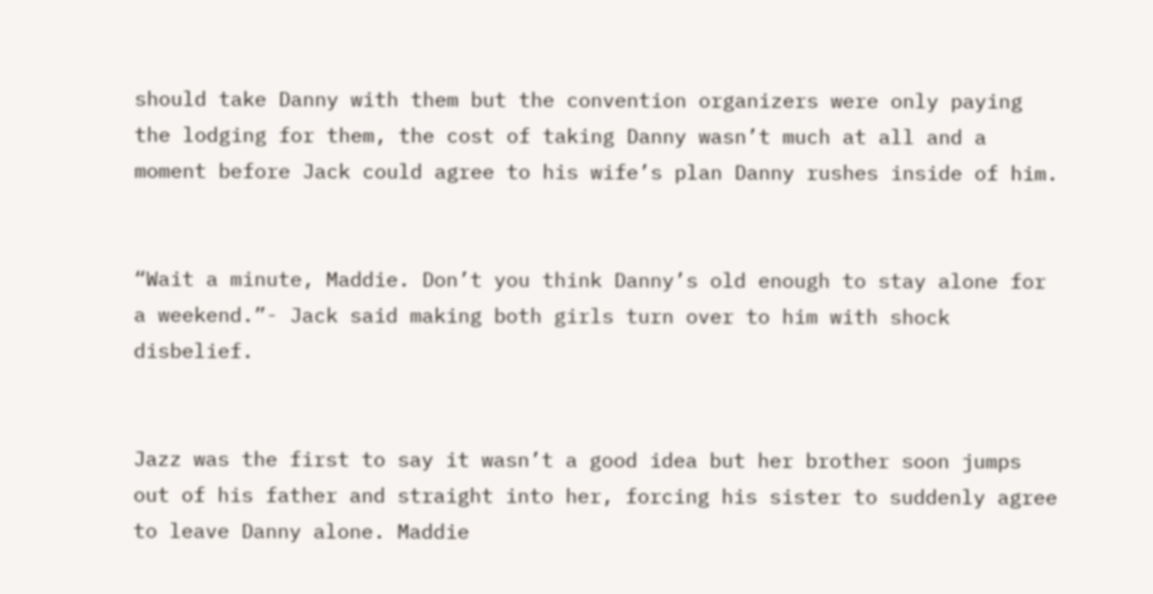should take Danny with them but the convention organizers were only paying the lodging for them, the cost of taking Danny wasn’t much at all and a moment before Jack could agree to his wife’s plan Danny rushes inside of him.


“Wait a minute, Maddie. Don’t you think Danny’s old enough to stay alone for a weekend.”- Jack said making both girls turn over to him with shock disbelief.


Jazz was the first to say it wasn’t a good idea but her brother soon jumps out of his father and straight into her, forcing his sister to suddenly agree to leave Danny alone. Maddie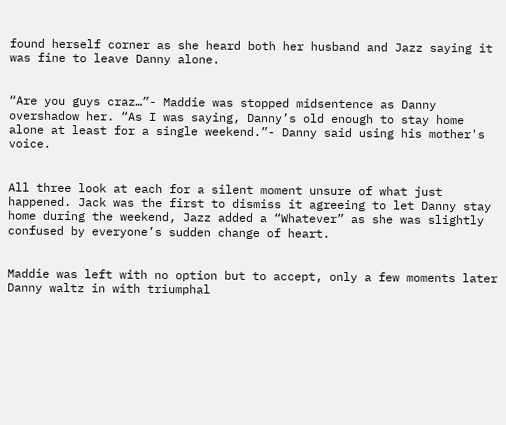found herself corner as she heard both her husband and Jazz saying it was fine to leave Danny alone.


“Are you guys craz…”- Maddie was stopped midsentence as Danny overshadow her. “As I was saying, Danny’s old enough to stay home alone at least for a single weekend.”- Danny said using his mother's voice.


All three look at each for a silent moment unsure of what just happened. Jack was the first to dismiss it agreeing to let Danny stay home during the weekend, Jazz added a “Whatever” as she was slightly confused by everyone’s sudden change of heart.


Maddie was left with no option but to accept, only a few moments later Danny waltz in with triumphal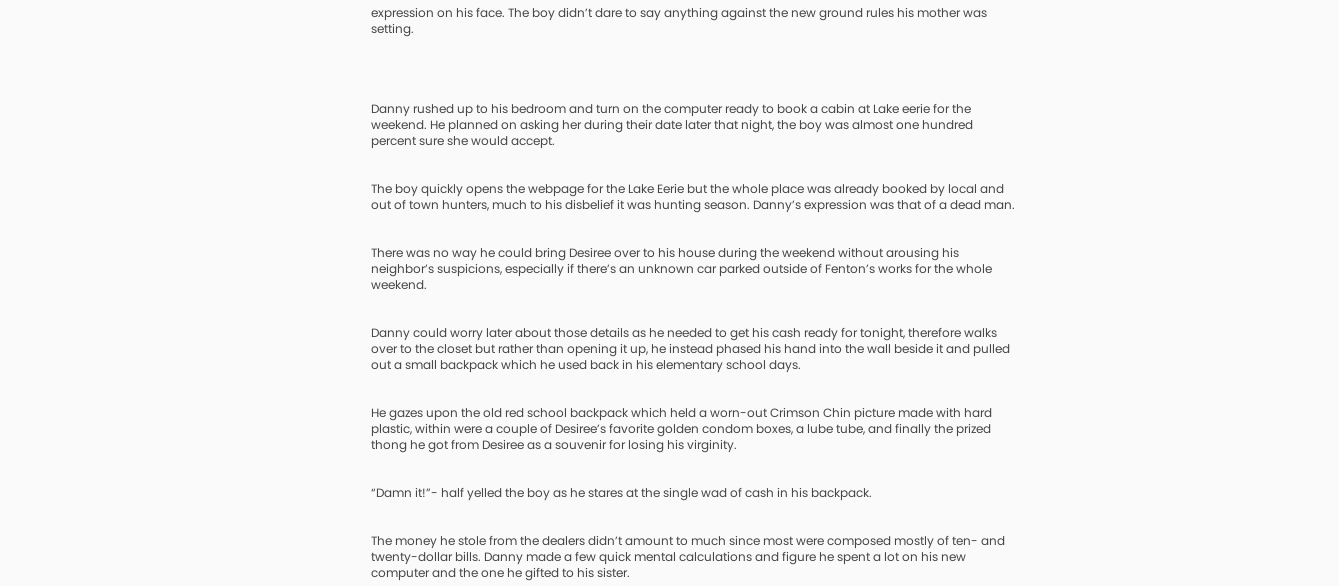expression on his face. The boy didn’t dare to say anything against the new ground rules his mother was setting.




Danny rushed up to his bedroom and turn on the computer ready to book a cabin at Lake eerie for the weekend. He planned on asking her during their date later that night, the boy was almost one hundred percent sure she would accept.


The boy quickly opens the webpage for the Lake Eerie but the whole place was already booked by local and out of town hunters, much to his disbelief it was hunting season. Danny’s expression was that of a dead man.


There was no way he could bring Desiree over to his house during the weekend without arousing his neighbor’s suspicions, especially if there’s an unknown car parked outside of Fenton’s works for the whole weekend.


Danny could worry later about those details as he needed to get his cash ready for tonight, therefore walks over to the closet but rather than opening it up, he instead phased his hand into the wall beside it and pulled out a small backpack which he used back in his elementary school days.


He gazes upon the old red school backpack which held a worn-out Crimson Chin picture made with hard plastic, within were a couple of Desiree’s favorite golden condom boxes, a lube tube, and finally the prized thong he got from Desiree as a souvenir for losing his virginity.


“Damn it!”- half yelled the boy as he stares at the single wad of cash in his backpack.


The money he stole from the dealers didn’t amount to much since most were composed mostly of ten- and twenty-dollar bills. Danny made a few quick mental calculations and figure he spent a lot on his new computer and the one he gifted to his sister.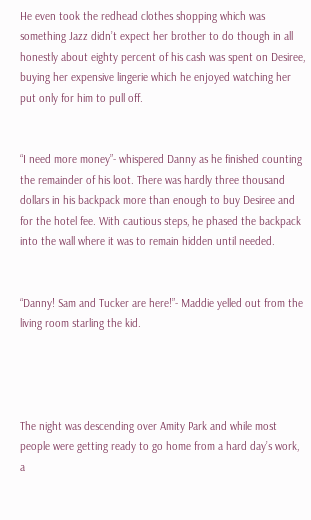He even took the redhead clothes shopping which was something Jazz didn’t expect her brother to do though in all honestly about eighty percent of his cash was spent on Desiree, buying her expensive lingerie which he enjoyed watching her put only for him to pull off.


“I need more money”- whispered Danny as he finished counting the remainder of his loot. There was hardly three thousand dollars in his backpack more than enough to buy Desiree and for the hotel fee. With cautious steps, he phased the backpack into the wall where it was to remain hidden until needed.


“Danny! Sam and Tucker are here!”- Maddie yelled out from the living room starling the kid.




The night was descending over Amity Park and while most people were getting ready to go home from a hard day’s work, a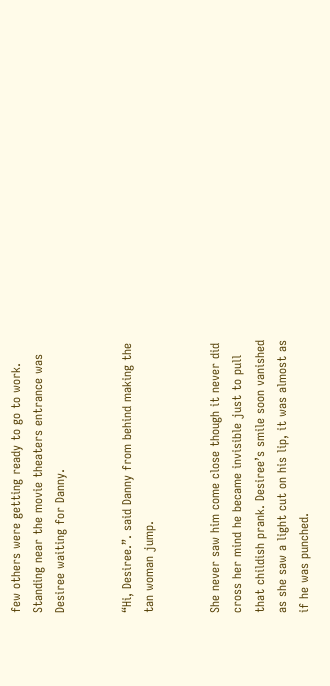few others were getting ready to go to work. Standing near the movie theaters entrance was Desiree waiting for Danny.


“Hi, Desiree.”. said Danny from behind making the tan woman jump.


She never saw him come close though it never did cross her mind he became invisible just to pull that childish prank. Desiree’s smile soon vanished as she saw a light cut on his lip, it was almost as if he was punched.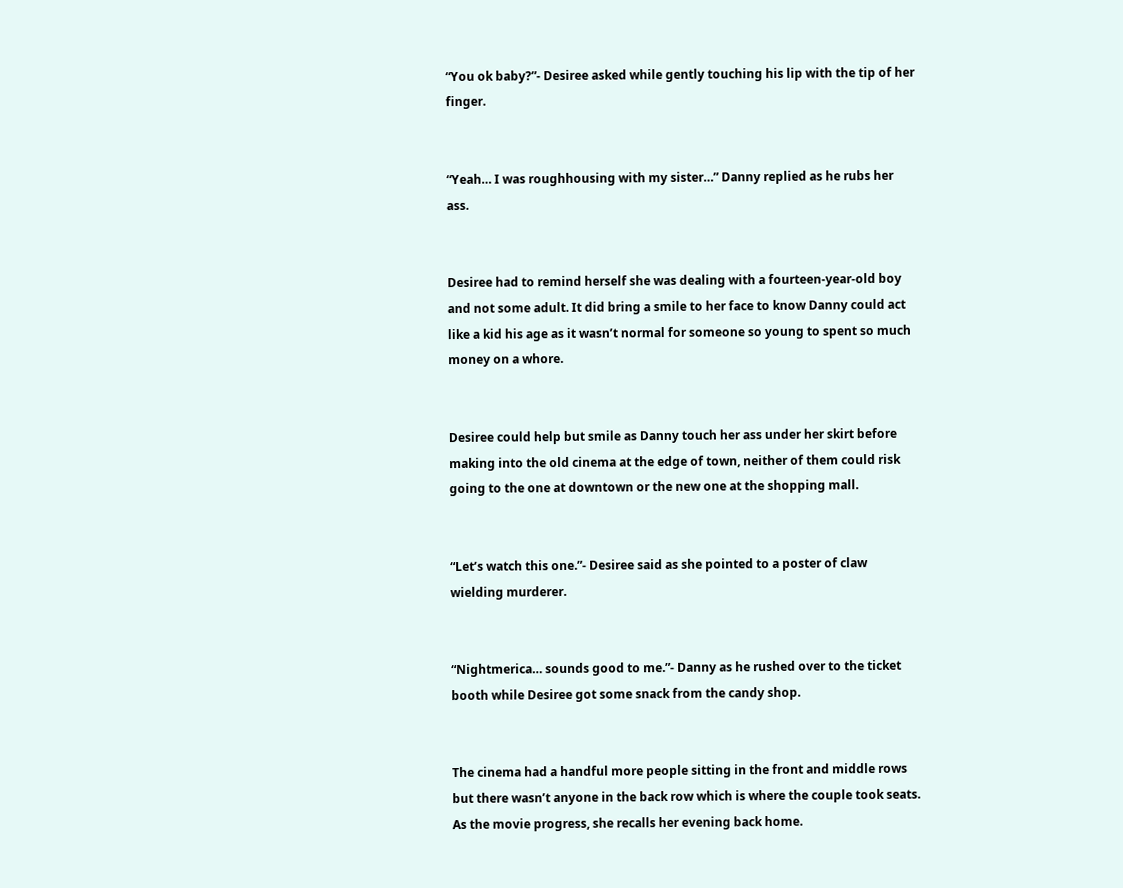“You ok baby?”- Desiree asked while gently touching his lip with the tip of her finger.


“Yeah… I was roughhousing with my sister…” Danny replied as he rubs her ass.


Desiree had to remind herself she was dealing with a fourteen-year-old boy and not some adult. It did bring a smile to her face to know Danny could act like a kid his age as it wasn’t normal for someone so young to spent so much money on a whore.


Desiree could help but smile as Danny touch her ass under her skirt before making into the old cinema at the edge of town, neither of them could risk going to the one at downtown or the new one at the shopping mall.


“Let’s watch this one.”- Desiree said as she pointed to a poster of claw wielding murderer.


“Nightmerica… sounds good to me.”- Danny as he rushed over to the ticket booth while Desiree got some snack from the candy shop.


The cinema had a handful more people sitting in the front and middle rows but there wasn’t anyone in the back row which is where the couple took seats. As the movie progress, she recalls her evening back home.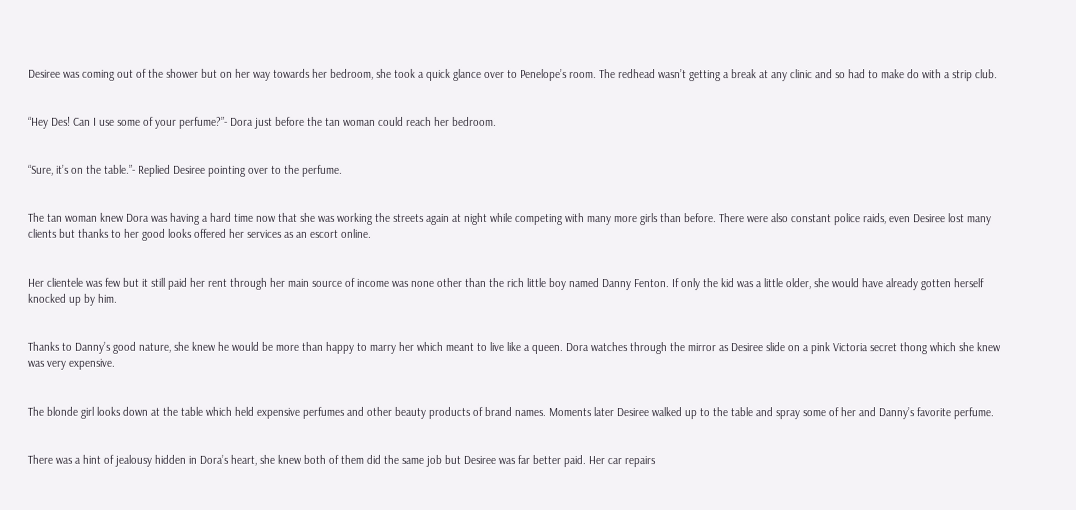Desiree was coming out of the shower but on her way towards her bedroom, she took a quick glance over to Penelope’s room. The redhead wasn’t getting a break at any clinic and so had to make do with a strip club.


“Hey Des! Can I use some of your perfume?”- Dora just before the tan woman could reach her bedroom.


“Sure, it’s on the table.”- Replied Desiree pointing over to the perfume.


The tan woman knew Dora was having a hard time now that she was working the streets again at night while competing with many more girls than before. There were also constant police raids, even Desiree lost many clients but thanks to her good looks offered her services as an escort online.


Her clientele was few but it still paid her rent through her main source of income was none other than the rich little boy named Danny Fenton. If only the kid was a little older, she would have already gotten herself knocked up by him.


Thanks to Danny’s good nature, she knew he would be more than happy to marry her which meant to live like a queen. Dora watches through the mirror as Desiree slide on a pink Victoria secret thong which she knew was very expensive.


The blonde girl looks down at the table which held expensive perfumes and other beauty products of brand names. Moments later Desiree walked up to the table and spray some of her and Danny’s favorite perfume.


There was a hint of jealousy hidden in Dora’s heart, she knew both of them did the same job but Desiree was far better paid. Her car repairs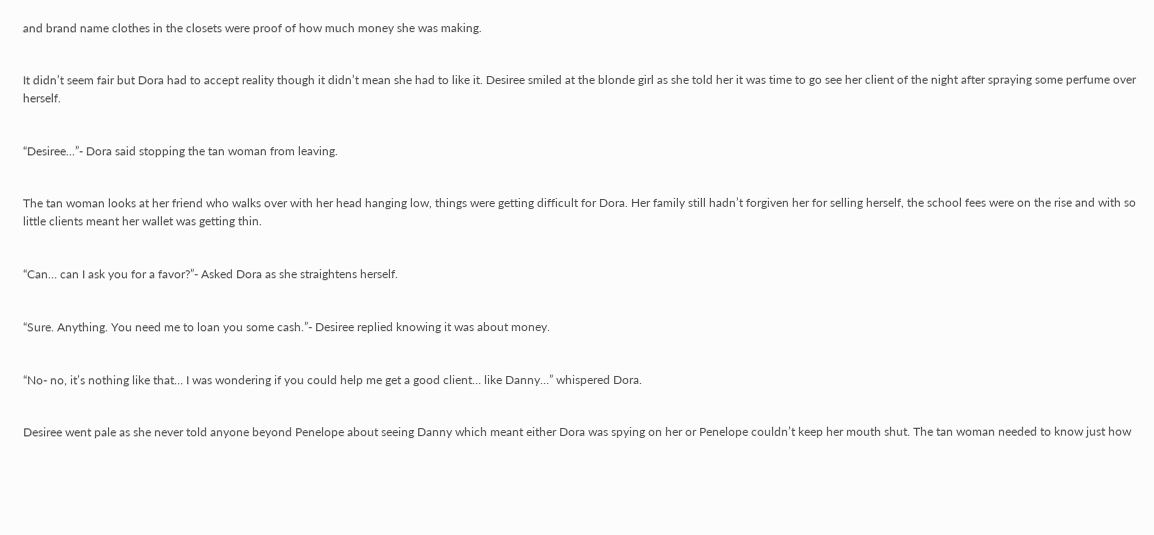and brand name clothes in the closets were proof of how much money she was making.


It didn’t seem fair but Dora had to accept reality though it didn’t mean she had to like it. Desiree smiled at the blonde girl as she told her it was time to go see her client of the night after spraying some perfume over herself.


“Desiree…”- Dora said stopping the tan woman from leaving.


The tan woman looks at her friend who walks over with her head hanging low, things were getting difficult for Dora. Her family still hadn’t forgiven her for selling herself, the school fees were on the rise and with so little clients meant her wallet was getting thin.


“Can… can I ask you for a favor?”- Asked Dora as she straightens herself.


“Sure. Anything. You need me to loan you some cash.”- Desiree replied knowing it was about money.


“No- no, it’s nothing like that… I was wondering if you could help me get a good client… like Danny…” whispered Dora.


Desiree went pale as she never told anyone beyond Penelope about seeing Danny which meant either Dora was spying on her or Penelope couldn’t keep her mouth shut. The tan woman needed to know just how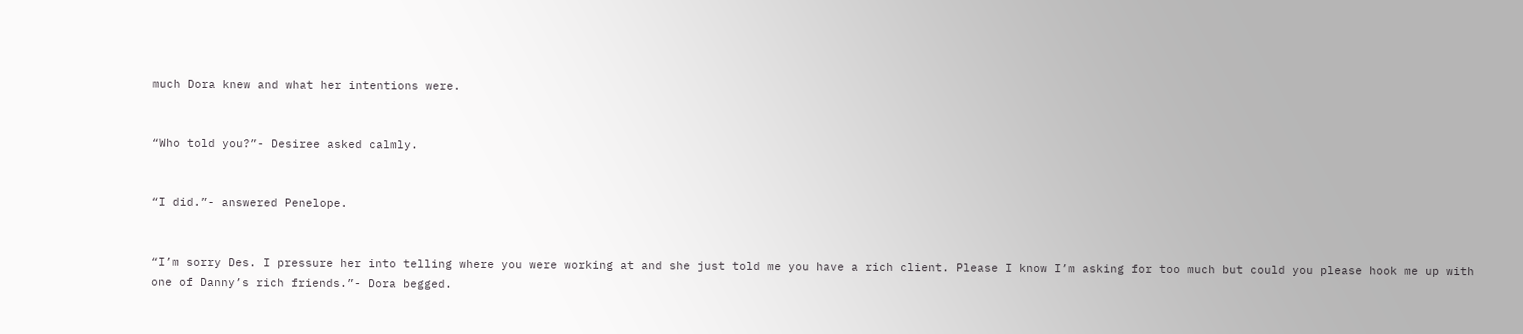much Dora knew and what her intentions were.


“Who told you?”- Desiree asked calmly.


“I did.”- answered Penelope.


“I’m sorry Des. I pressure her into telling where you were working at and she just told me you have a rich client. Please I know I’m asking for too much but could you please hook me up with one of Danny’s rich friends.”- Dora begged.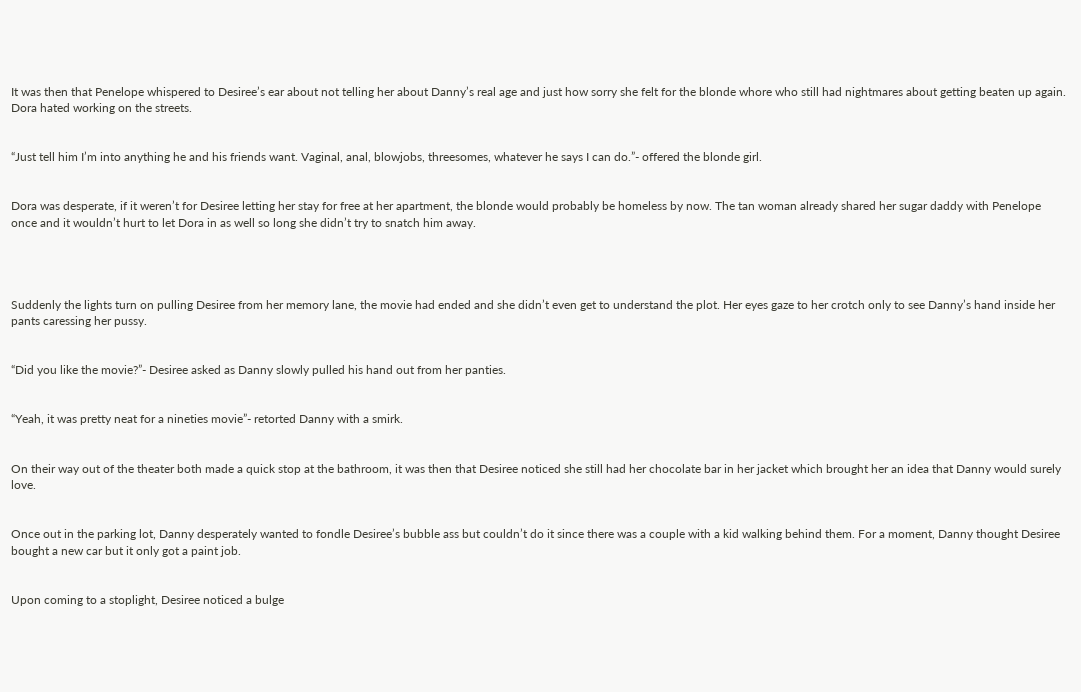It was then that Penelope whispered to Desiree’s ear about not telling her about Danny’s real age and just how sorry she felt for the blonde whore who still had nightmares about getting beaten up again. Dora hated working on the streets.


“Just tell him I’m into anything he and his friends want. Vaginal, anal, blowjobs, threesomes, whatever he says I can do.”- offered the blonde girl.


Dora was desperate, if it weren’t for Desiree letting her stay for free at her apartment, the blonde would probably be homeless by now. The tan woman already shared her sugar daddy with Penelope once and it wouldn’t hurt to let Dora in as well so long she didn’t try to snatch him away.




Suddenly the lights turn on pulling Desiree from her memory lane, the movie had ended and she didn’t even get to understand the plot. Her eyes gaze to her crotch only to see Danny’s hand inside her pants caressing her pussy.


“Did you like the movie?”- Desiree asked as Danny slowly pulled his hand out from her panties.


“Yeah, it was pretty neat for a nineties movie”- retorted Danny with a smirk.


On their way out of the theater both made a quick stop at the bathroom, it was then that Desiree noticed she still had her chocolate bar in her jacket which brought her an idea that Danny would surely love.


Once out in the parking lot, Danny desperately wanted to fondle Desiree’s bubble ass but couldn’t do it since there was a couple with a kid walking behind them. For a moment, Danny thought Desiree bought a new car but it only got a paint job.


Upon coming to a stoplight, Desiree noticed a bulge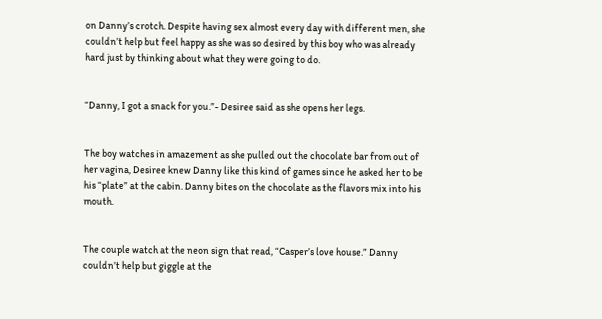on Danny’s crotch. Despite having sex almost every day with different men, she couldn’t help but feel happy as she was so desired by this boy who was already hard just by thinking about what they were going to do.


“Danny, I got a snack for you.”- Desiree said as she opens her legs.


The boy watches in amazement as she pulled out the chocolate bar from out of her vagina, Desiree knew Danny like this kind of games since he asked her to be his “plate” at the cabin. Danny bites on the chocolate as the flavors mix into his mouth.


The couple watch at the neon sign that read, “Casper’s love house.” Danny couldn’t help but giggle at the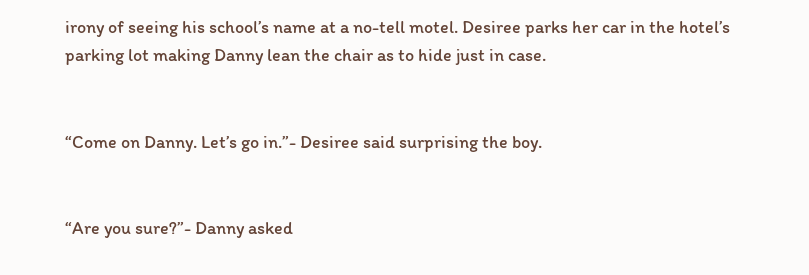irony of seeing his school’s name at a no-tell motel. Desiree parks her car in the hotel’s parking lot making Danny lean the chair as to hide just in case.


“Come on Danny. Let’s go in.”- Desiree said surprising the boy.


“Are you sure?”- Danny asked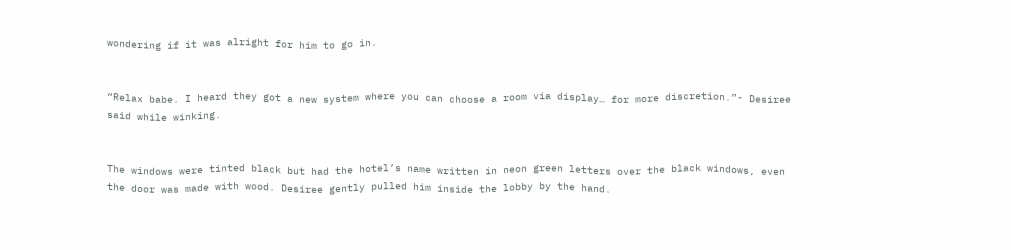wondering if it was alright for him to go in.


“Relax babe. I heard they got a new system where you can choose a room via display… for more discretion.”- Desiree said while winking.


The windows were tinted black but had the hotel’s name written in neon green letters over the black windows, even the door was made with wood. Desiree gently pulled him inside the lobby by the hand.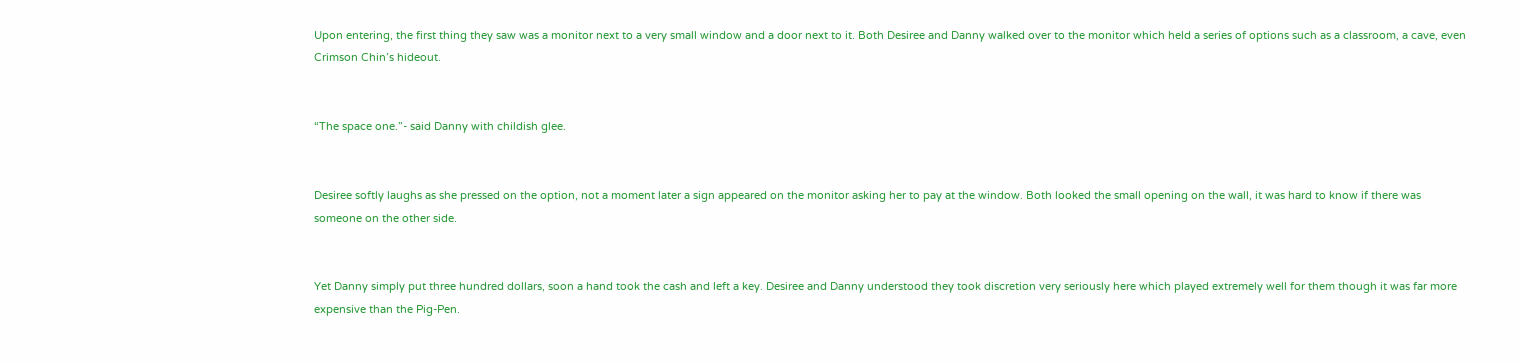Upon entering, the first thing they saw was a monitor next to a very small window and a door next to it. Both Desiree and Danny walked over to the monitor which held a series of options such as a classroom, a cave, even Crimson Chin’s hideout.


“The space one.”- said Danny with childish glee.


Desiree softly laughs as she pressed on the option, not a moment later a sign appeared on the monitor asking her to pay at the window. Both looked the small opening on the wall, it was hard to know if there was someone on the other side.


Yet Danny simply put three hundred dollars, soon a hand took the cash and left a key. Desiree and Danny understood they took discretion very seriously here which played extremely well for them though it was far more expensive than the Pig-Pen.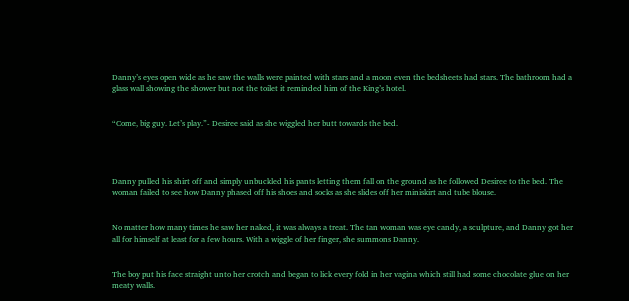Danny’s eyes open wide as he saw the walls were painted with stars and a moon even the bedsheets had stars. The bathroom had a glass wall showing the shower but not the toilet it reminded him of the King’s hotel.


“Come, big guy. Let’s play.”- Desiree said as she wiggled her butt towards the bed.




Danny pulled his shirt off and simply unbuckled his pants letting them fall on the ground as he followed Desiree to the bed. The woman failed to see how Danny phased off his shoes and socks as she slides off her miniskirt and tube blouse.


No matter how many times he saw her naked, it was always a treat. The tan woman was eye candy, a sculpture, and Danny got her all for himself at least for a few hours. With a wiggle of her finger, she summons Danny.


The boy put his face straight unto her crotch and began to lick every fold in her vagina which still had some chocolate glue on her meaty walls.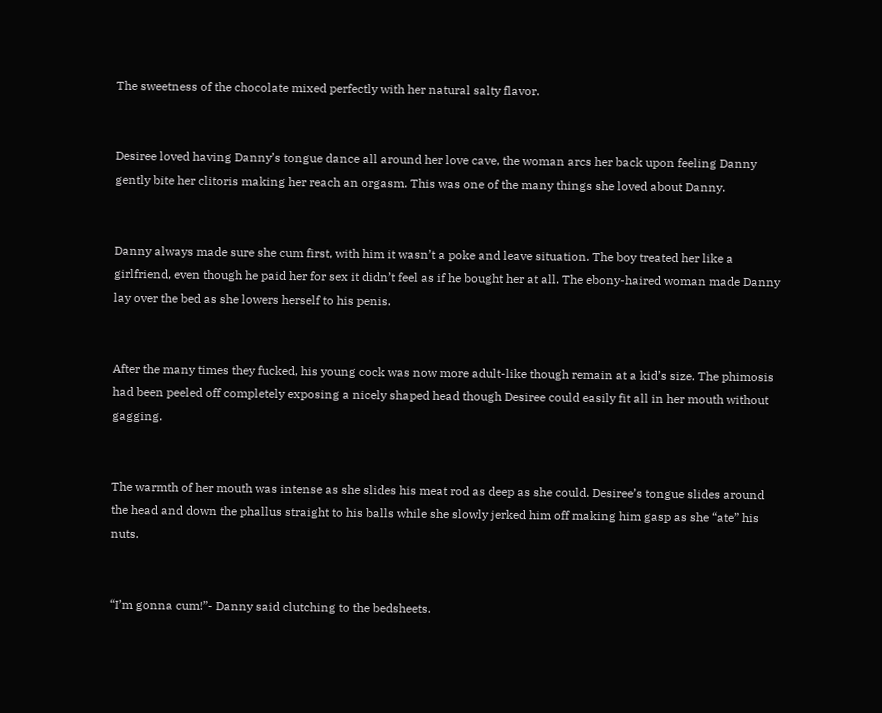The sweetness of the chocolate mixed perfectly with her natural salty flavor.


Desiree loved having Danny’s tongue dance all around her love cave, the woman arcs her back upon feeling Danny gently bite her clitoris making her reach an orgasm. This was one of the many things she loved about Danny.


Danny always made sure she cum first, with him it wasn’t a poke and leave situation. The boy treated her like a girlfriend, even though he paid her for sex it didn’t feel as if he bought her at all. The ebony-haired woman made Danny lay over the bed as she lowers herself to his penis.


After the many times they fucked, his young cock was now more adult-like though remain at a kid’s size. The phimosis had been peeled off completely exposing a nicely shaped head though Desiree could easily fit all in her mouth without gagging.


The warmth of her mouth was intense as she slides his meat rod as deep as she could. Desiree’s tongue slides around the head and down the phallus straight to his balls while she slowly jerked him off making him gasp as she “ate” his nuts.


“I’m gonna cum!”- Danny said clutching to the bedsheets.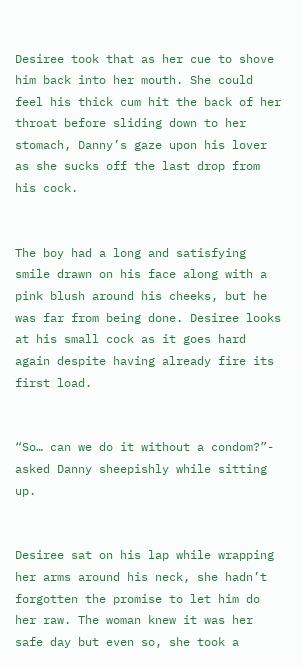Desiree took that as her cue to shove him back into her mouth. She could feel his thick cum hit the back of her throat before sliding down to her stomach, Danny’s gaze upon his lover as she sucks off the last drop from his cock.


The boy had a long and satisfying smile drawn on his face along with a pink blush around his cheeks, but he was far from being done. Desiree looks at his small cock as it goes hard again despite having already fire its first load.


“So… can we do it without a condom?”- asked Danny sheepishly while sitting up.


Desiree sat on his lap while wrapping her arms around his neck, she hadn’t forgotten the promise to let him do her raw. The woman knew it was her safe day but even so, she took a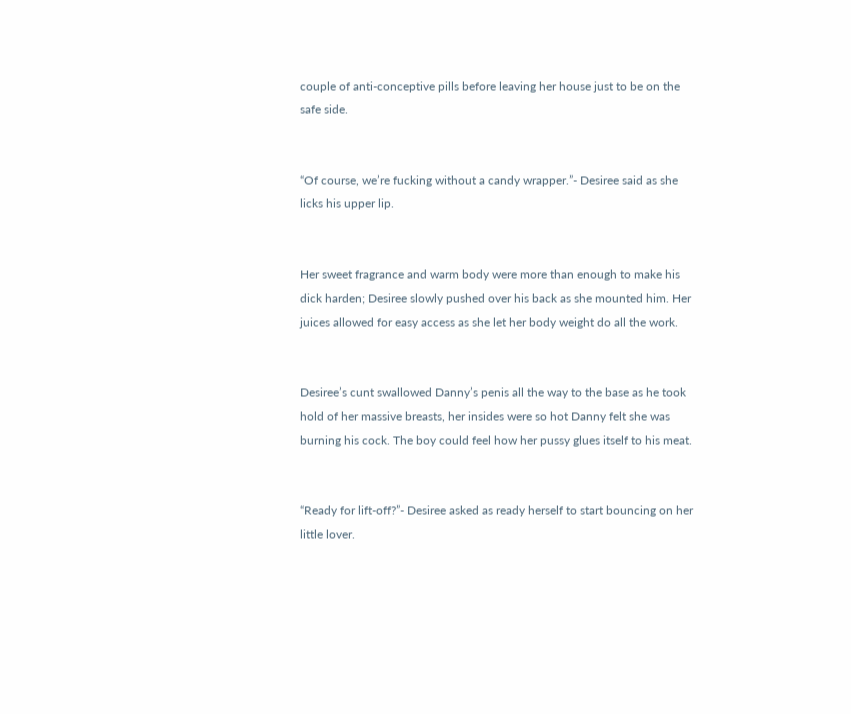couple of anti-conceptive pills before leaving her house just to be on the safe side.


“Of course, we’re fucking without a candy wrapper.”- Desiree said as she licks his upper lip.


Her sweet fragrance and warm body were more than enough to make his dick harden; Desiree slowly pushed over his back as she mounted him. Her juices allowed for easy access as she let her body weight do all the work.


Desiree’s cunt swallowed Danny’s penis all the way to the base as he took hold of her massive breasts, her insides were so hot Danny felt she was burning his cock. The boy could feel how her pussy glues itself to his meat.


“Ready for lift-off?”- Desiree asked as ready herself to start bouncing on her little lover.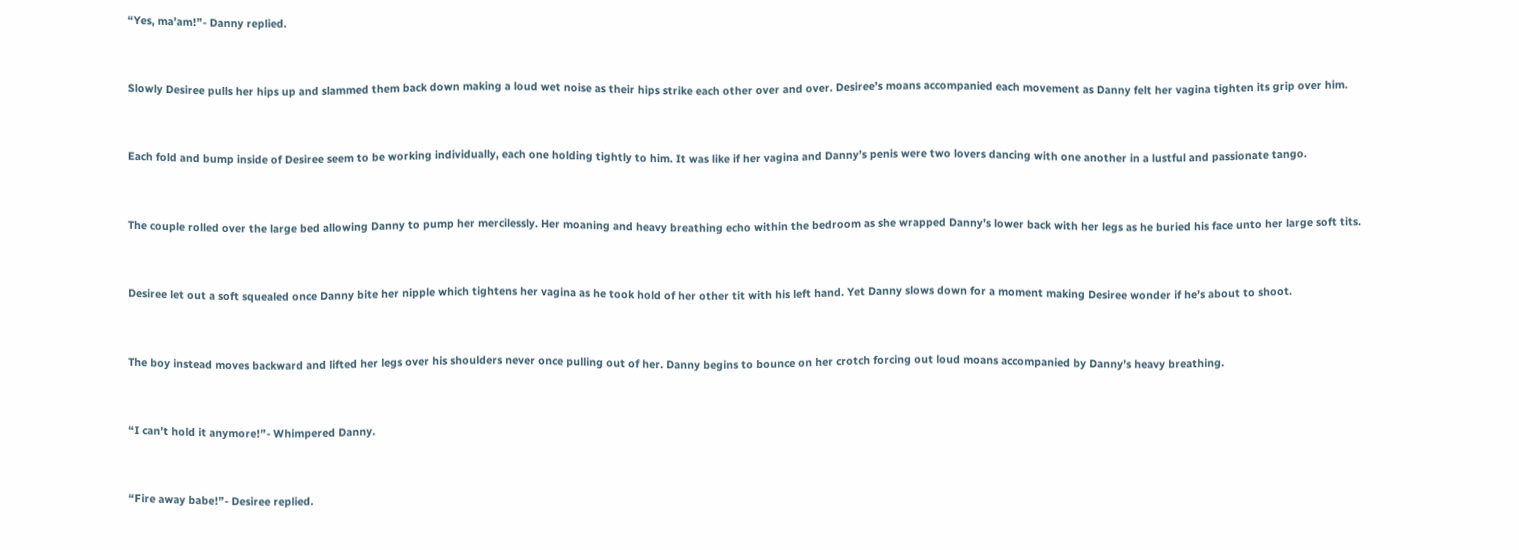“Yes, ma’am!”- Danny replied.


Slowly Desiree pulls her hips up and slammed them back down making a loud wet noise as their hips strike each other over and over. Desiree’s moans accompanied each movement as Danny felt her vagina tighten its grip over him.


Each fold and bump inside of Desiree seem to be working individually, each one holding tightly to him. It was like if her vagina and Danny’s penis were two lovers dancing with one another in a lustful and passionate tango.


The couple rolled over the large bed allowing Danny to pump her mercilessly. Her moaning and heavy breathing echo within the bedroom as she wrapped Danny’s lower back with her legs as he buried his face unto her large soft tits.


Desiree let out a soft squealed once Danny bite her nipple which tightens her vagina as he took hold of her other tit with his left hand. Yet Danny slows down for a moment making Desiree wonder if he’s about to shoot.


The boy instead moves backward and lifted her legs over his shoulders never once pulling out of her. Danny begins to bounce on her crotch forcing out loud moans accompanied by Danny’s heavy breathing.


“I can’t hold it anymore!”- Whimpered Danny.


“Fire away babe!”- Desiree replied.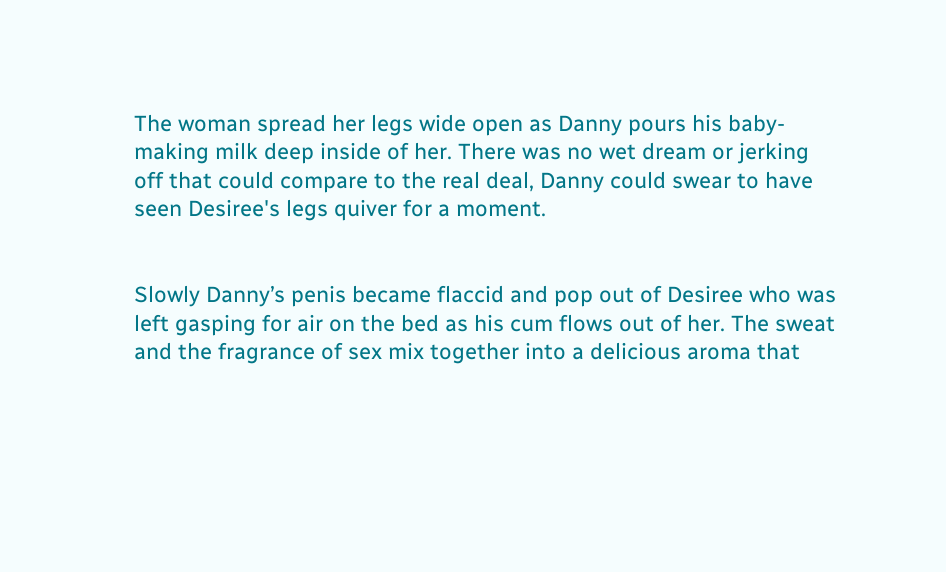The woman spread her legs wide open as Danny pours his baby-making milk deep inside of her. There was no wet dream or jerking off that could compare to the real deal, Danny could swear to have seen Desiree's legs quiver for a moment.


Slowly Danny’s penis became flaccid and pop out of Desiree who was left gasping for air on the bed as his cum flows out of her. The sweat and the fragrance of sex mix together into a delicious aroma that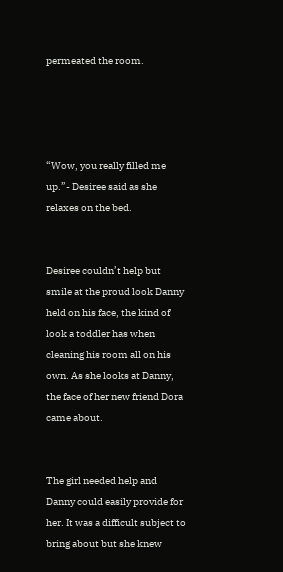permeated the room.




“Wow, you really filled me up.”- Desiree said as she relaxes on the bed.


Desiree couldn’t help but smile at the proud look Danny held on his face, the kind of look a toddler has when cleaning his room all on his own. As she looks at Danny, the face of her new friend Dora came about.


The girl needed help and Danny could easily provide for her. It was a difficult subject to bring about but she knew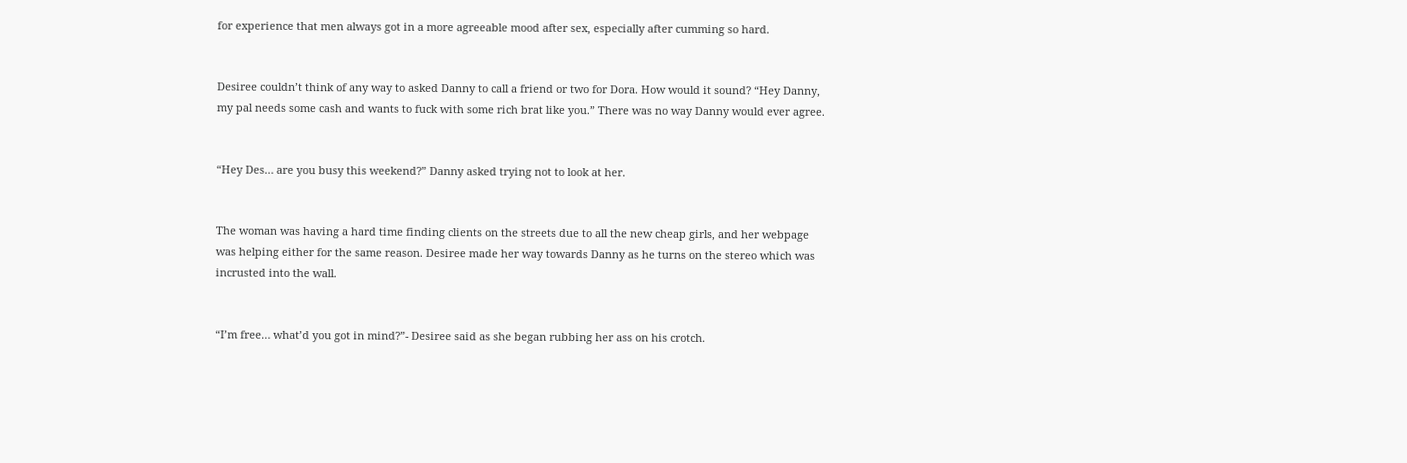for experience that men always got in a more agreeable mood after sex, especially after cumming so hard.


Desiree couldn’t think of any way to asked Danny to call a friend or two for Dora. How would it sound? “Hey Danny, my pal needs some cash and wants to fuck with some rich brat like you.” There was no way Danny would ever agree.


“Hey Des… are you busy this weekend?” Danny asked trying not to look at her.


The woman was having a hard time finding clients on the streets due to all the new cheap girls, and her webpage was helping either for the same reason. Desiree made her way towards Danny as he turns on the stereo which was incrusted into the wall.


“I’m free… what’d you got in mind?”- Desiree said as she began rubbing her ass on his crotch.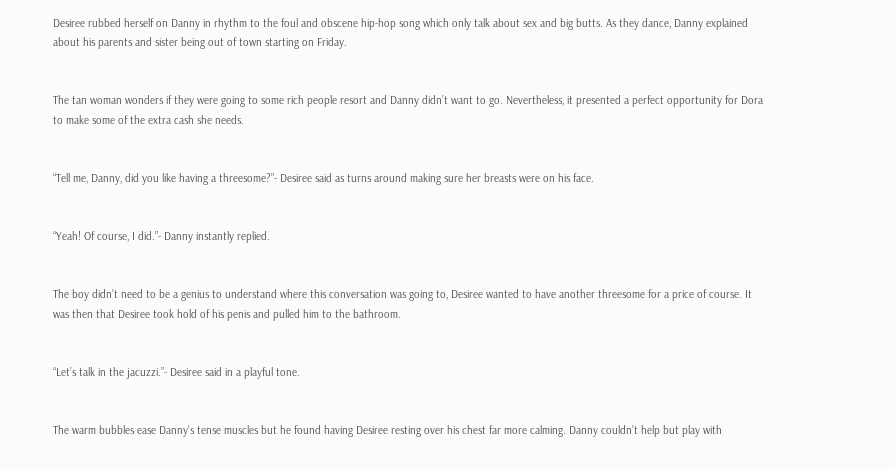Desiree rubbed herself on Danny in rhythm to the foul and obscene hip-hop song which only talk about sex and big butts. As they dance, Danny explained about his parents and sister being out of town starting on Friday.


The tan woman wonders if they were going to some rich people resort and Danny didn’t want to go. Nevertheless, it presented a perfect opportunity for Dora to make some of the extra cash she needs.


“Tell me, Danny, did you like having a threesome?”- Desiree said as turns around making sure her breasts were on his face.


“Yeah! Of course, I did.”- Danny instantly replied.


The boy didn’t need to be a genius to understand where this conversation was going to, Desiree wanted to have another threesome for a price of course. It was then that Desiree took hold of his penis and pulled him to the bathroom.


“Let’s talk in the jacuzzi.”- Desiree said in a playful tone.


The warm bubbles ease Danny’s tense muscles but he found having Desiree resting over his chest far more calming. Danny couldn’t help but play with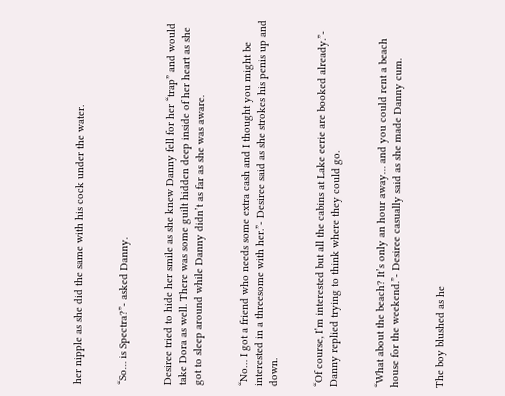her nipple as she did the same with his cock under the water.


“So… is Spectra?”- asked Danny.


Desiree tried to hide her smile as she knew Danny fell for her “trap” and would take Dora as well. There was some guilt hidden deep inside of her heart as she got to sleep around while Danny didn’t as far as she was aware.


“No… I got a friend who needs some extra cash and I thought you might be interested in a threesome with her.”- Desiree said as she strokes his penis up and down.


“Of course, I’m interested but all the cabins at Lake eerie are booked already.”- Danny replied trying to think where they could go.


“What about the beach? It’s only an hour away… and you could rent a beach house for the weekend.”- Desiree casually said as she made Danny cum.


The boy blushed as he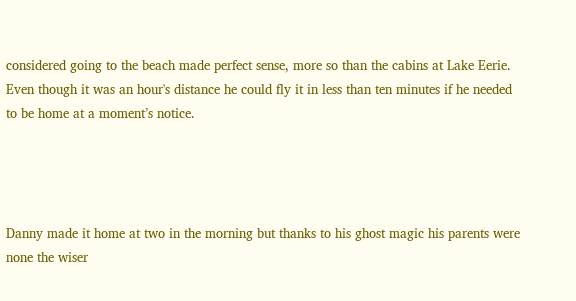considered going to the beach made perfect sense, more so than the cabins at Lake Eerie. Even though it was an hour's distance he could fly it in less than ten minutes if he needed to be home at a moment’s notice.




Danny made it home at two in the morning but thanks to his ghost magic his parents were none the wiser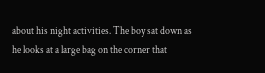about his night activities. The boy sat down as he looks at a large bag on the corner that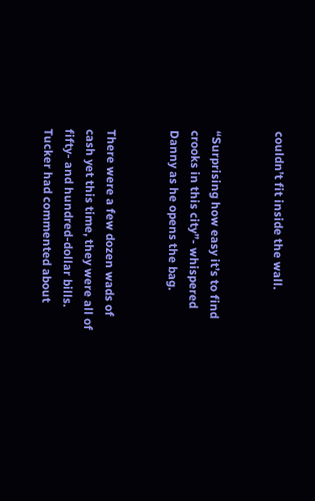couldn’t fit inside the wall.


“Surprising how easy it’s to find crooks in this city”- whispered Danny as he opens the bag.


There were a few dozen wads of cash yet this time, they were all of fifty- and hundred-dollar bills. Tucker had commented about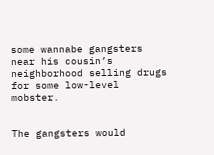some wannabe gangsters near his cousin’s neighborhood selling drugs for some low-level mobster.


The gangsters would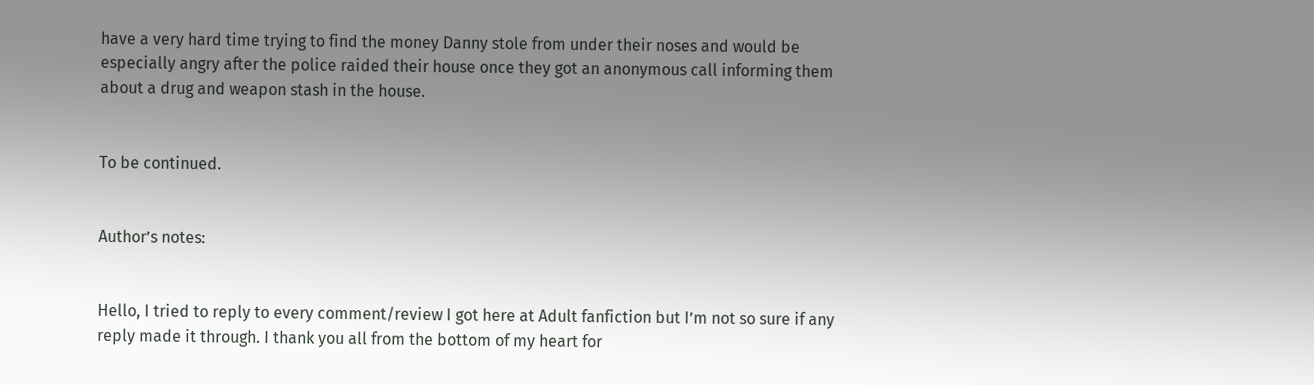have a very hard time trying to find the money Danny stole from under their noses and would be especially angry after the police raided their house once they got an anonymous call informing them about a drug and weapon stash in the house.


To be continued.


Author’s notes:


Hello, I tried to reply to every comment/review I got here at Adult fanfiction but I’m not so sure if any reply made it through. I thank you all from the bottom of my heart for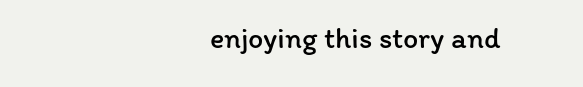enjoying this story and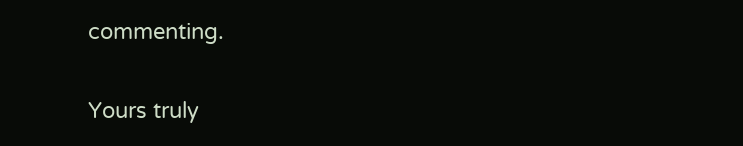commenting.


Yours truly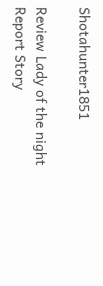Shotahunter1851

Review Lady of the night
Report Story